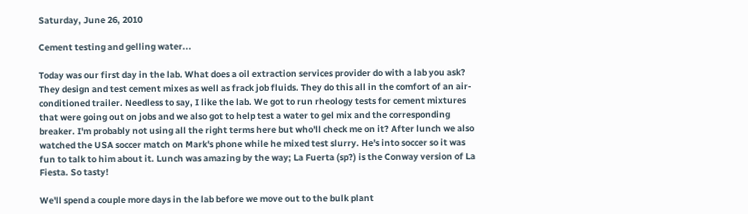Saturday, June 26, 2010

Cement testing and gelling water...

Today was our first day in the lab. What does a oil extraction services provider do with a lab you ask? They design and test cement mixes as well as frack job fluids. They do this all in the comfort of an air-conditioned trailer. Needless to say, I like the lab. We got to run rheology tests for cement mixtures that were going out on jobs and we also got to help test a water to gel mix and the corresponding breaker. I'm probably not using all the right terms here but who'll check me on it? After lunch we also watched the USA soccer match on Mark's phone while he mixed test slurry. He's into soccer so it was fun to talk to him about it. Lunch was amazing by the way; La Fuerta (sp?) is the Conway version of La Fiesta. So tasty!

We'll spend a couple more days in the lab before we move out to the bulk plant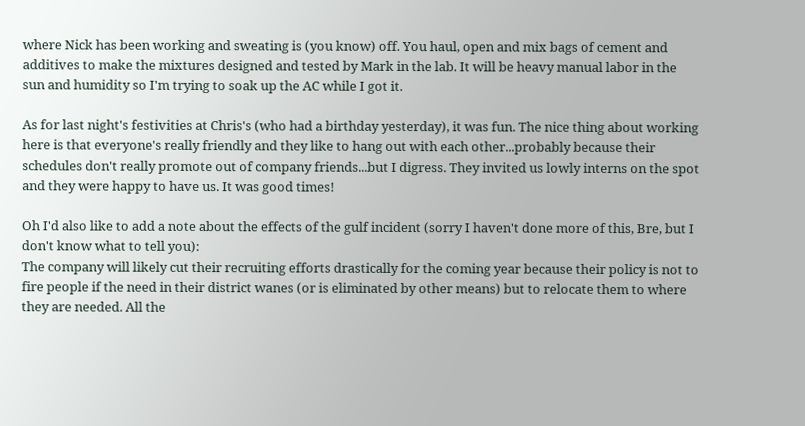where Nick has been working and sweating is (you know) off. You haul, open and mix bags of cement and additives to make the mixtures designed and tested by Mark in the lab. It will be heavy manual labor in the sun and humidity so I'm trying to soak up the AC while I got it.

As for last night's festivities at Chris's (who had a birthday yesterday), it was fun. The nice thing about working here is that everyone's really friendly and they like to hang out with each other...probably because their schedules don't really promote out of company friends...but I digress. They invited us lowly interns on the spot and they were happy to have us. It was good times!

Oh I'd also like to add a note about the effects of the gulf incident (sorry I haven't done more of this, Bre, but I don't know what to tell you):
The company will likely cut their recruiting efforts drastically for the coming year because their policy is not to fire people if the need in their district wanes (or is eliminated by other means) but to relocate them to where they are needed. All the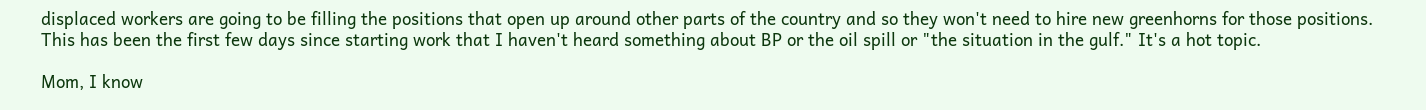displaced workers are going to be filling the positions that open up around other parts of the country and so they won't need to hire new greenhorns for those positions. This has been the first few days since starting work that I haven't heard something about BP or the oil spill or "the situation in the gulf." It's a hot topic.

Mom, I know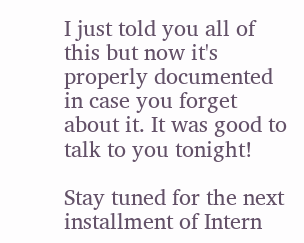I just told you all of this but now it's properly documented in case you forget about it. It was good to talk to you tonight!

Stay tuned for the next installment of Intern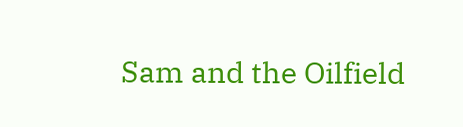Sam and the Oilfield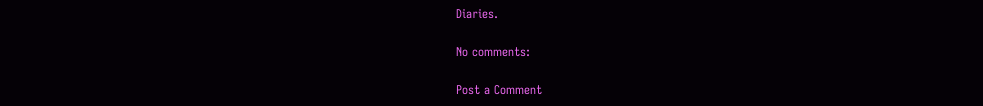Diaries.

No comments:

Post a Comment